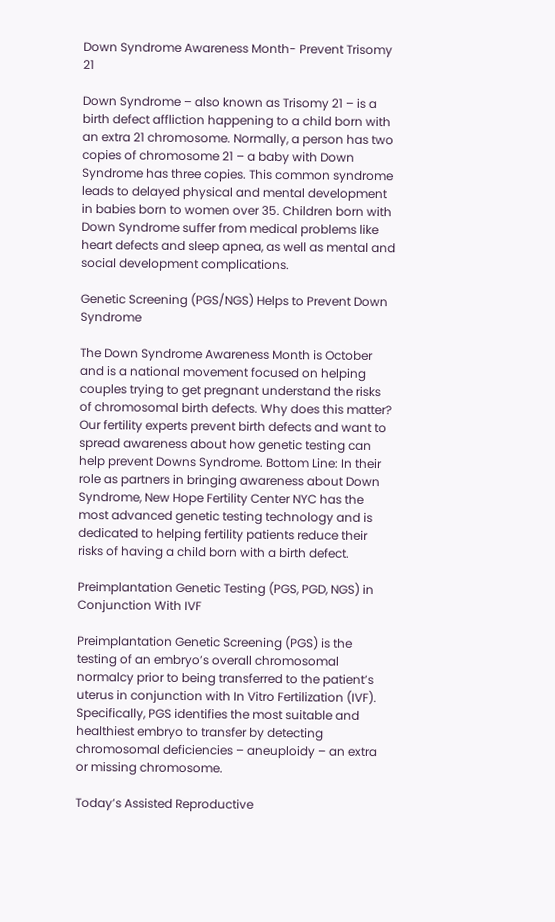Down Syndrome Awareness Month- Prevent Trisomy 21

Down Syndrome – also known as Trisomy 21 – is a birth defect affliction happening to a child born with an extra 21 chromosome. Normally, a person has two copies of chromosome 21 – a baby with Down Syndrome has three copies. This common syndrome leads to delayed physical and mental development in babies born to women over 35. Children born with Down Syndrome suffer from medical problems like heart defects and sleep apnea, as well as mental and social development complications.

Genetic Screening (PGS/NGS) Helps to Prevent Down Syndrome

The Down Syndrome Awareness Month is October and is a national movement focused on helping couples trying to get pregnant understand the risks of chromosomal birth defects. Why does this matter? Our fertility experts prevent birth defects and want to spread awareness about how genetic testing can help prevent Downs Syndrome. Bottom Line: In their role as partners in bringing awareness about Down Syndrome, New Hope Fertility Center NYC has the most advanced genetic testing technology and is dedicated to helping fertility patients reduce their risks of having a child born with a birth defect.

Preimplantation Genetic Testing (PGS, PGD, NGS) in Conjunction With IVF

Preimplantation Genetic Screening (PGS) is the testing of an embryo’s overall chromosomal normalcy prior to being transferred to the patient’s uterus in conjunction with In Vitro Fertilization (IVF). Specifically, PGS identifies the most suitable and healthiest embryo to transfer by detecting chromosomal deficiencies – aneuploidy – an extra or missing chromosome.

Today’s Assisted Reproductive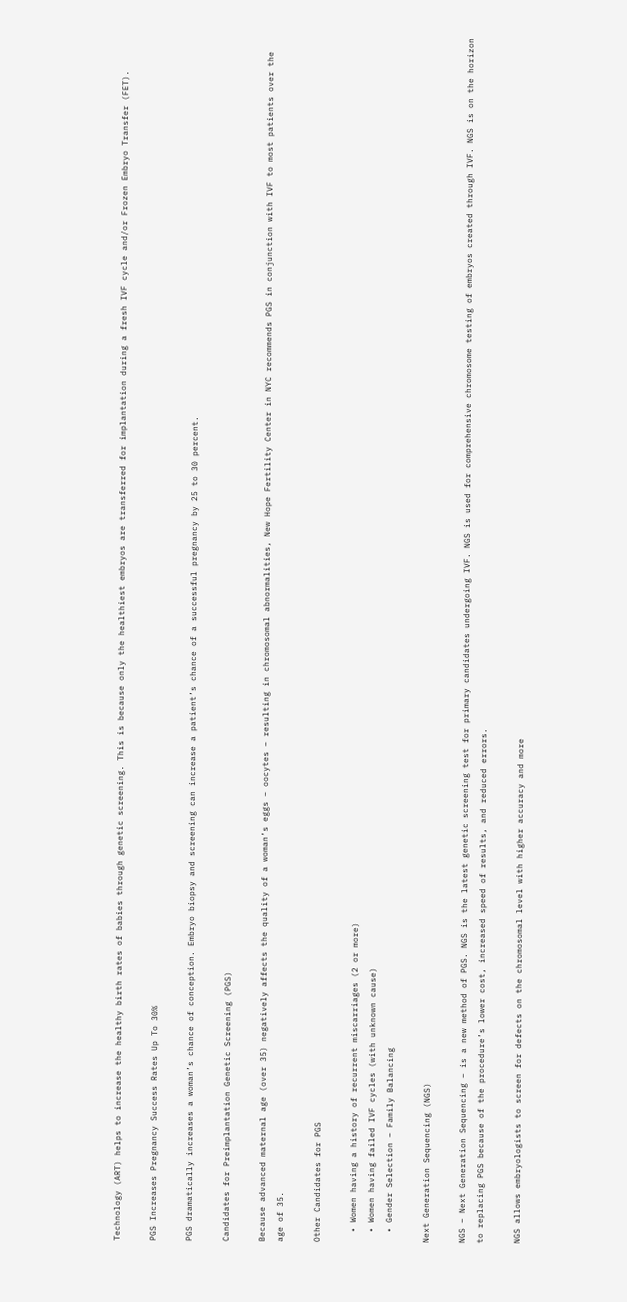Technology (ART) helps to increase the healthy birth rates of babies through genetic screening. This is because only the healthiest embryos are transferred for implantation during a fresh IVF cycle and/or Frozen Embryo Transfer (FET).

PGS Increases Pregnancy Success Rates Up To 30%

PGS dramatically increases a woman’s chance of conception. Embryo biopsy and screening can increase a patient’s chance of a successful pregnancy by 25 to 30 percent.

Candidates for Preimplantation Genetic Screening (PGS)

Because advanced maternal age (over 35) negatively affects the quality of a woman’s eggs – oocytes – resulting in chromosomal abnormalities, New Hope Fertility Center in NYC recommends PGS in conjunction with IVF to most patients over the age of 35.

Other Candidates for PGS

  • Women having a history of recurrent miscarriages (2 or more)
  • Women having failed IVF cycles (with unknown cause)
  • Gender Selection – Family Balancing

Next Generation Sequencing (NGS)

NGS – Next Generation Sequencing – is a new method of PGS. NGS is the latest genetic screening test for primary candidates undergoing IVF. NGS is used for comprehensive chromosome testing of embryos created through IVF. NGS is on the horizon to replacing PGS because of the procedure’s lower cost, increased speed of results, and reduced errors.

NGS allows embryologists to screen for defects on the chromosomal level with higher accuracy and more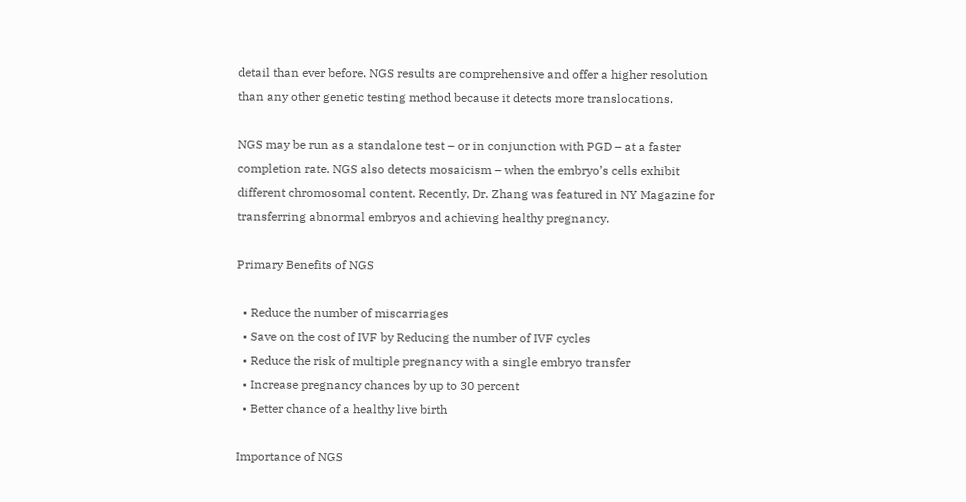detail than ever before. NGS results are comprehensive and offer a higher resolution than any other genetic testing method because it detects more translocations.

NGS may be run as a standalone test – or in conjunction with PGD – at a faster completion rate. NGS also detects mosaicism – when the embryo’s cells exhibit different chromosomal content. Recently, Dr. Zhang was featured in NY Magazine for transferring abnormal embryos and achieving healthy pregnancy.

Primary Benefits of NGS

  • Reduce the number of miscarriages
  • Save on the cost of IVF by Reducing the number of IVF cycles
  • Reduce the risk of multiple pregnancy with a single embryo transfer
  • Increase pregnancy chances by up to 30 percent
  • Better chance of a healthy live birth

Importance of NGS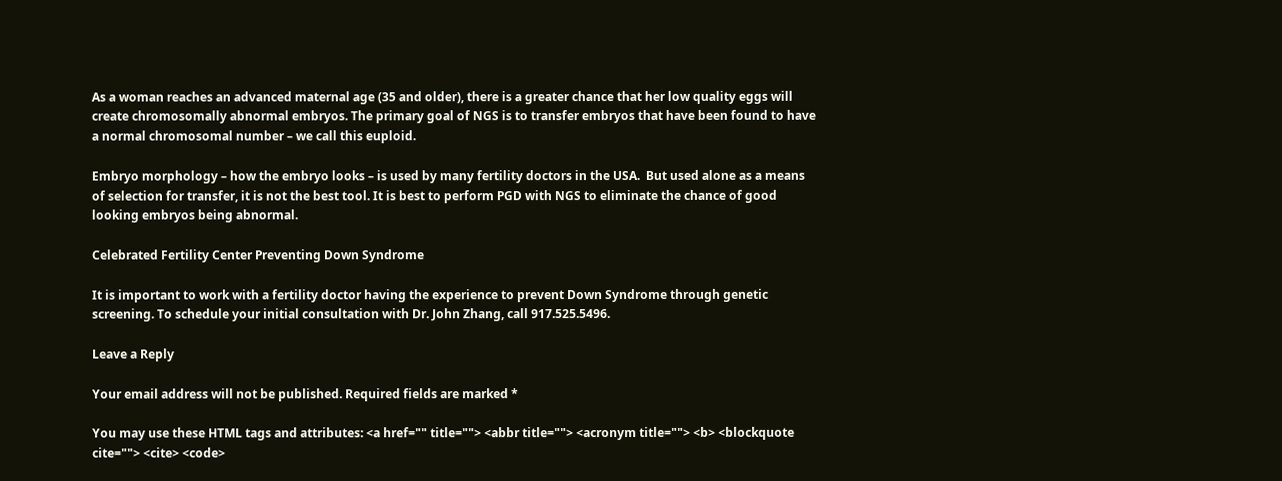As a woman reaches an advanced maternal age (35 and older), there is a greater chance that her low quality eggs will create chromosomally abnormal embryos. The primary goal of NGS is to transfer embryos that have been found to have a normal chromosomal number – we call this euploid.

Embryo morphology – how the embryo looks – is used by many fertility doctors in the USA.  But used alone as a means of selection for transfer, it is not the best tool. It is best to perform PGD with NGS to eliminate the chance of good looking embryos being abnormal.

Celebrated Fertility Center Preventing Down Syndrome

It is important to work with a fertility doctor having the experience to prevent Down Syndrome through genetic screening. To schedule your initial consultation with Dr. John Zhang, call 917.525.5496.

Leave a Reply

Your email address will not be published. Required fields are marked *

You may use these HTML tags and attributes: <a href="" title=""> <abbr title=""> <acronym title=""> <b> <blockquote cite=""> <cite> <code>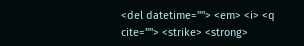<del datetime=""> <em> <i> <q cite=""> <strike> <strong>